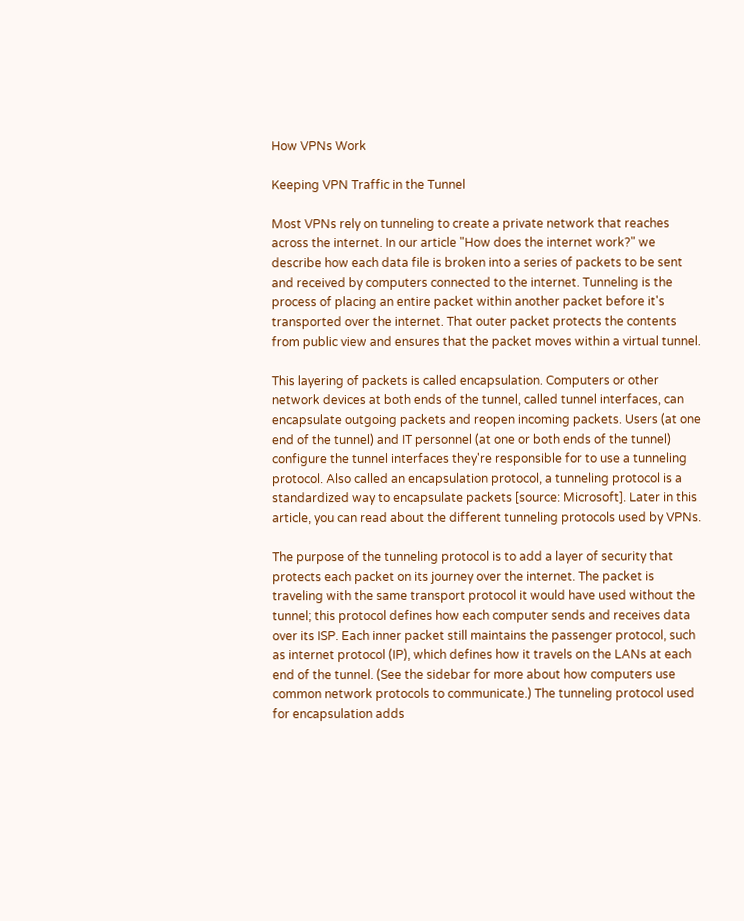How VPNs Work

Keeping VPN Traffic in the Tunnel

Most VPNs rely on tunneling to create a private network that reaches across the internet. In our article "How does the internet work?" we describe how each data file is broken into a series of packets to be sent and received by computers connected to the internet. Tunneling is the process of placing an entire packet within another packet before it's transported over the internet. That outer packet protects the contents from public view and ensures that the packet moves within a virtual tunnel.

This layering of packets is called encapsulation. Computers or other network devices at both ends of the tunnel, called tunnel interfaces, can encapsulate outgoing packets and reopen incoming packets. Users (at one end of the tunnel) and IT personnel (at one or both ends of the tunnel) configure the tunnel interfaces they're responsible for to use a tunneling protocol. Also called an encapsulation protocol, a tunneling protocol is a standardized way to encapsulate packets [source: Microsoft]. Later in this article, you can read about the different tunneling protocols used by VPNs.

The purpose of the tunneling protocol is to add a layer of security that protects each packet on its journey over the internet. The packet is traveling with the same transport protocol it would have used without the tunnel; this protocol defines how each computer sends and receives data over its ISP. Each inner packet still maintains the passenger protocol, such as internet protocol (IP), which defines how it travels on the LANs at each end of the tunnel. (See the sidebar for more about how computers use common network protocols to communicate.) The tunneling protocol used for encapsulation adds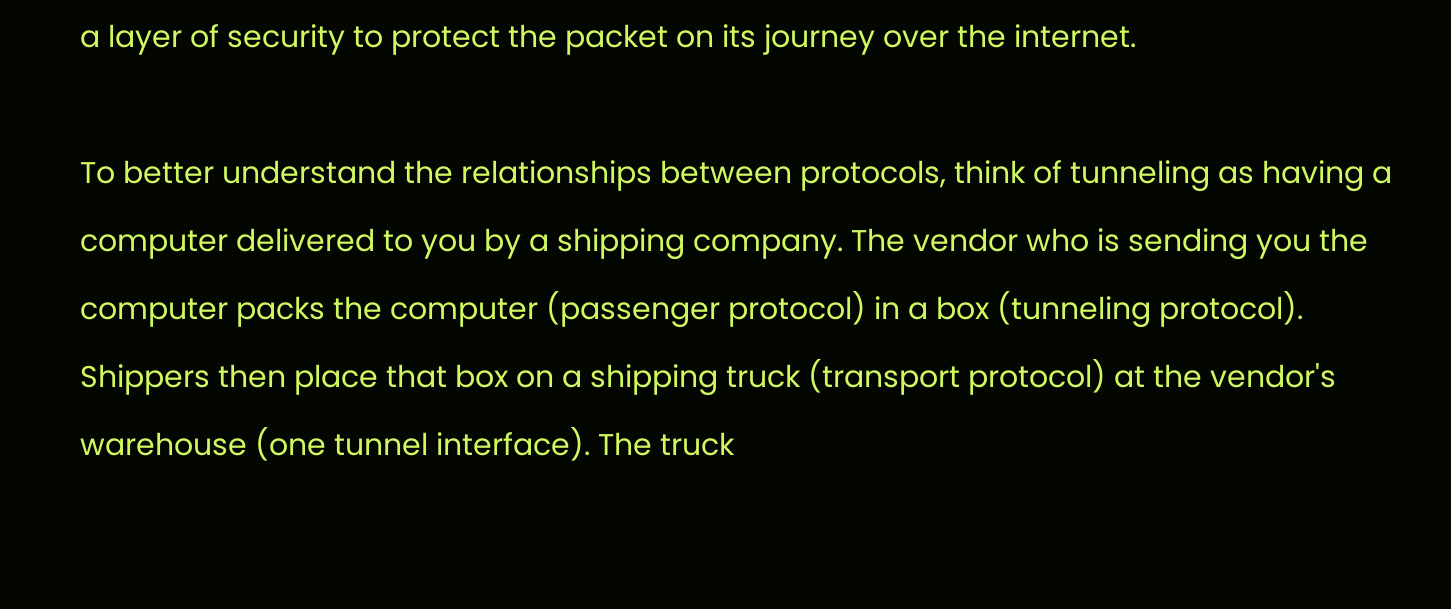a layer of security to protect the packet on its journey over the internet.

To better understand the relationships between protocols, think of tunneling as having a computer delivered to you by a shipping company. The vendor who is sending you the computer packs the computer (passenger protocol) in a box (tunneling protocol). Shippers then place that box on a shipping truck (transport protocol) at the vendor's warehouse (one tunnel interface). The truck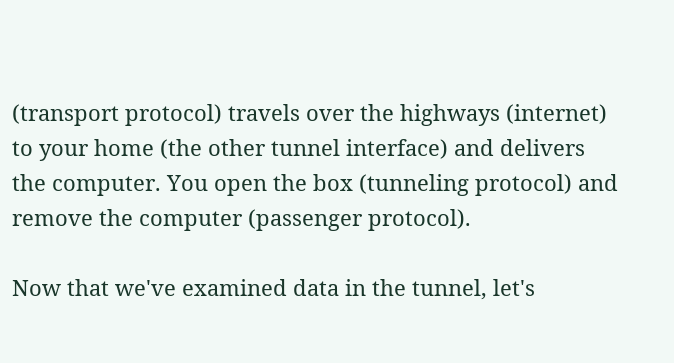(transport protocol) travels over the highways (internet) to your home (the other tunnel interface) and delivers the computer. You open the box (tunneling protocol) and remove the computer (passenger protocol).

Now that we've examined data in the tunnel, let's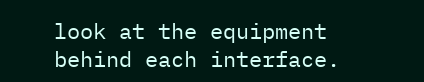look at the equipment behind each interface.